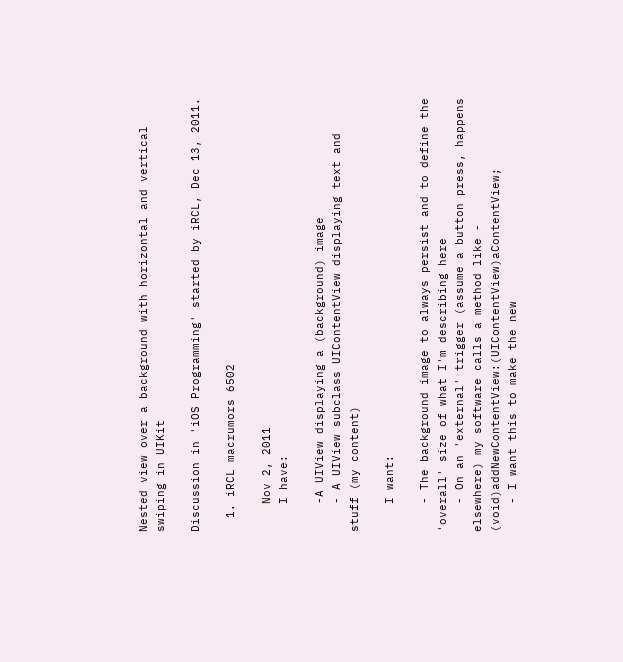Nested view over a background with horizontal and vertical swiping in UIKit

Discussion in 'iOS Programming' started by iRCL, Dec 13, 2011.

  1. iRCL macrumors 6502

    Nov 2, 2011
    I have:

    -A UIView displaying a (background) image
    - A UIView subclass UIContentView displaying text and stuff (my content)

    I want:

    - The background image to always persist and to define the 'overall' size of what I'm describing here
    - On an 'external' trigger (assume a button press, happens elsewhere) my software calls a method like - (void)addNewContentView:(UIContentView)aContentView;
    - I want this to make the new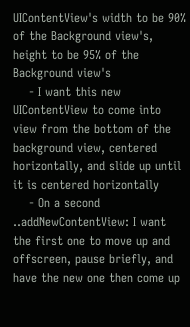UIContentView's width to be 90% of the Background view's, height to be 95% of the Background view's
    - I want this new UIContentView to come into view from the bottom of the background view, centered horizontally, and slide up until it is centered horizontally
    - On a second ..addNewContentView: I want the first one to move up and offscreen, pause briefly, and have the new one then come up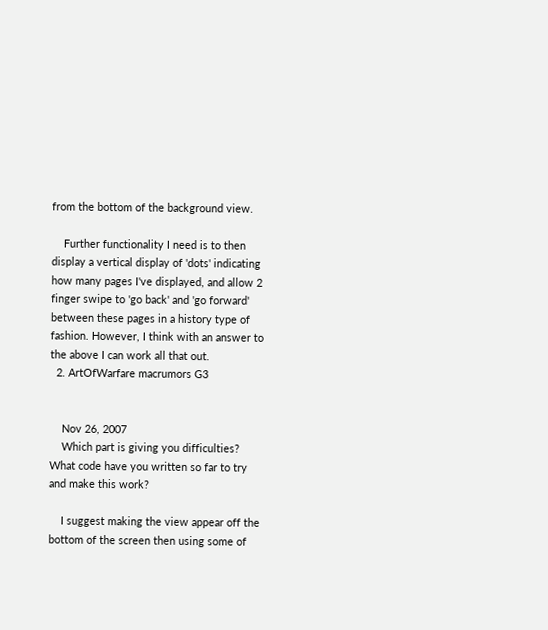from the bottom of the background view.

    Further functionality I need is to then display a vertical display of 'dots' indicating how many pages I've displayed, and allow 2 finger swipe to 'go back' and 'go forward' between these pages in a history type of fashion. However, I think with an answer to the above I can work all that out.
  2. ArtOfWarfare macrumors G3


    Nov 26, 2007
    Which part is giving you difficulties? What code have you written so far to try and make this work?

    I suggest making the view appear off the bottom of the screen then using some of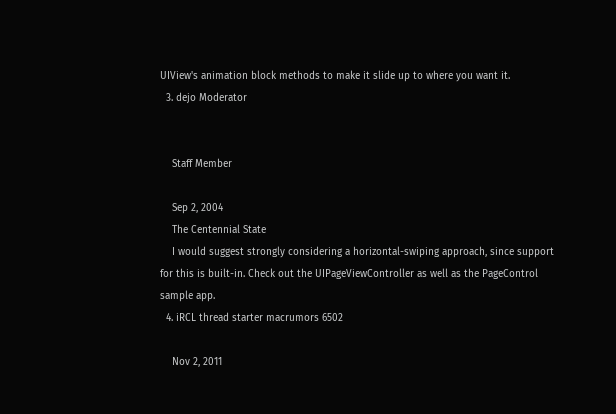UIView's animation block methods to make it slide up to where you want it.
  3. dejo Moderator


    Staff Member

    Sep 2, 2004
    The Centennial State
    I would suggest strongly considering a horizontal-swiping approach, since support for this is built-in. Check out the UIPageViewController as well as the PageControl sample app.
  4. iRCL thread starter macrumors 6502

    Nov 2, 2011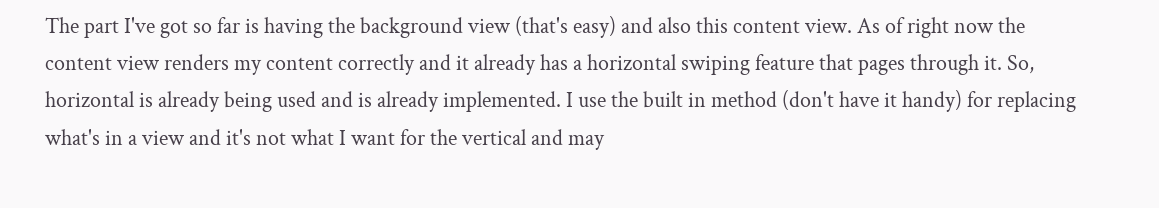The part I've got so far is having the background view (that's easy) and also this content view. As of right now the content view renders my content correctly and it already has a horizontal swiping feature that pages through it. So, horizontal is already being used and is already implemented. I use the built in method (don't have it handy) for replacing what's in a view and it's not what I want for the vertical and may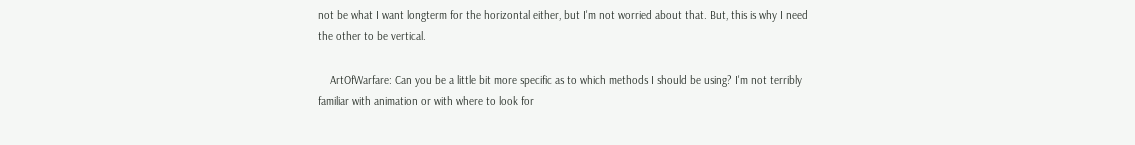not be what I want longterm for the horizontal either, but I'm not worried about that. But, this is why I need the other to be vertical.

    ArtOfWarfare: Can you be a little bit more specific as to which methods I should be using? I'm not terribly familiar with animation or with where to look for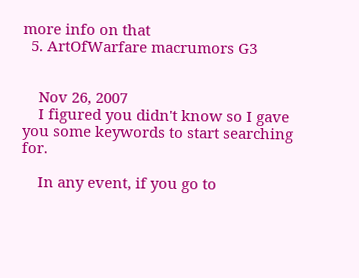more info on that
  5. ArtOfWarfare macrumors G3


    Nov 26, 2007
    I figured you didn't know so I gave you some keywords to start searching for.

    In any event, if you go to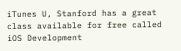iTunes U, Stanford has a great class available for free called iOS Development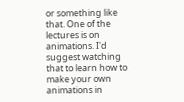or something like that. One of the lectures is on animations. I'd suggest watching that to learn how to make your own animations in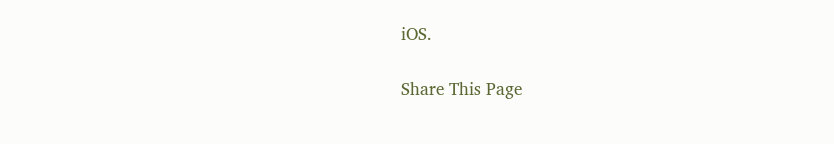iOS.

Share This Page